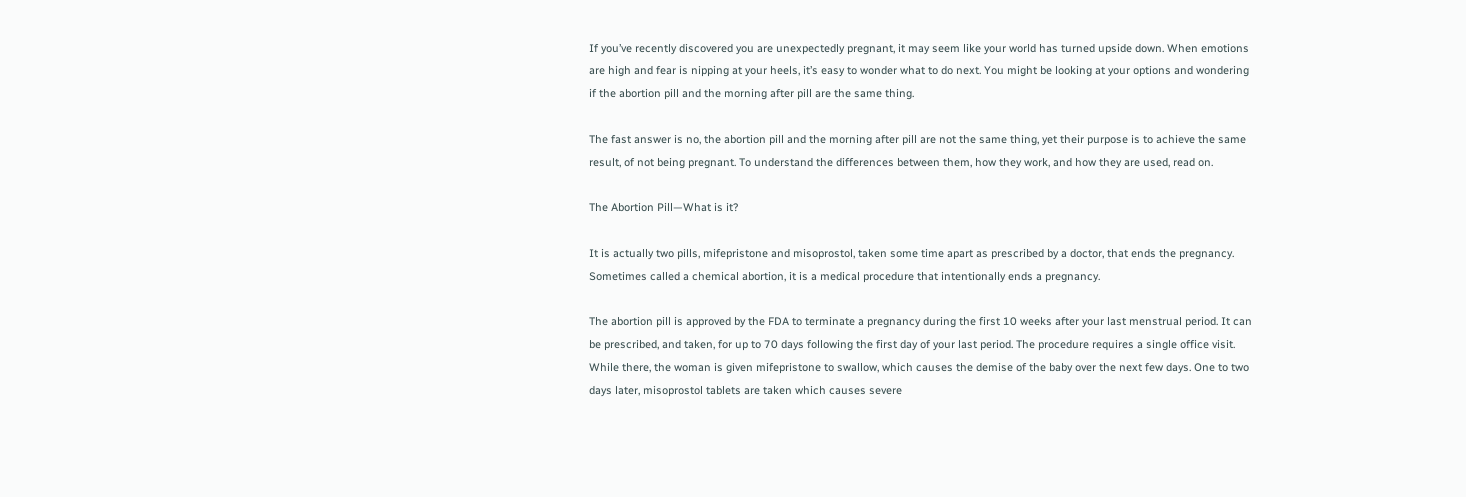If you’ve recently discovered you are unexpectedly pregnant, it may seem like your world has turned upside down. When emotions are high and fear is nipping at your heels, it’s easy to wonder what to do next. You might be looking at your options and wondering if the abortion pill and the morning after pill are the same thing.

The fast answer is no, the abortion pill and the morning after pill are not the same thing, yet their purpose is to achieve the same result, of not being pregnant. To understand the differences between them, how they work, and how they are used, read on.

The Abortion Pill—What is it?

It is actually two pills, mifepristone and misoprostol, taken some time apart as prescribed by a doctor, that ends the pregnancy. Sometimes called a chemical abortion, it is a medical procedure that intentionally ends a pregnancy.

The abortion pill is approved by the FDA to terminate a pregnancy during the first 10 weeks after your last menstrual period. It can be prescribed, and taken, for up to 70 days following the first day of your last period. The procedure requires a single office visit. While there, the woman is given mifepristone to swallow, which causes the demise of the baby over the next few days. One to two days later, misoprostol tablets are taken which causes severe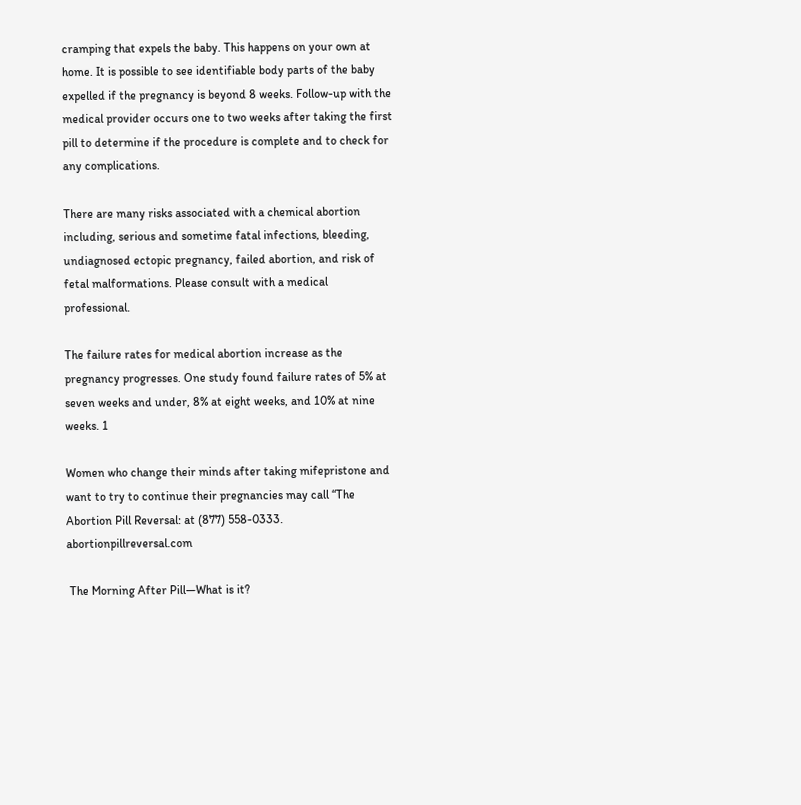cramping that expels the baby. This happens on your own at home. It is possible to see identifiable body parts of the baby expelled if the pregnancy is beyond 8 weeks. Follow-up with the medical provider occurs one to two weeks after taking the first pill to determine if the procedure is complete and to check for any complications.

There are many risks associated with a chemical abortion including, serious and sometime fatal infections, bleeding, undiagnosed ectopic pregnancy, failed abortion, and risk of fetal malformations. Please consult with a medical professional.

The failure rates for medical abortion increase as the pregnancy progresses. One study found failure rates of 5% at seven weeks and under, 8% at eight weeks, and 10% at nine weeks. 1

Women who change their minds after taking mifepristone and want to try to continue their pregnancies may call “The Abortion Pill Reversal: at (877) 558-0333. abortionpillreversal.com

 The Morning After Pill—What is it?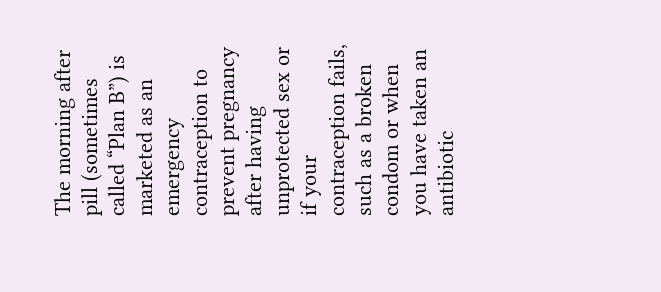The morning after pill (sometimes called “Plan B”) is marketed as an emergency contraception to prevent pregnancy after having unprotected sex or if your contraception fails, such as a broken condom or when you have taken an antibiotic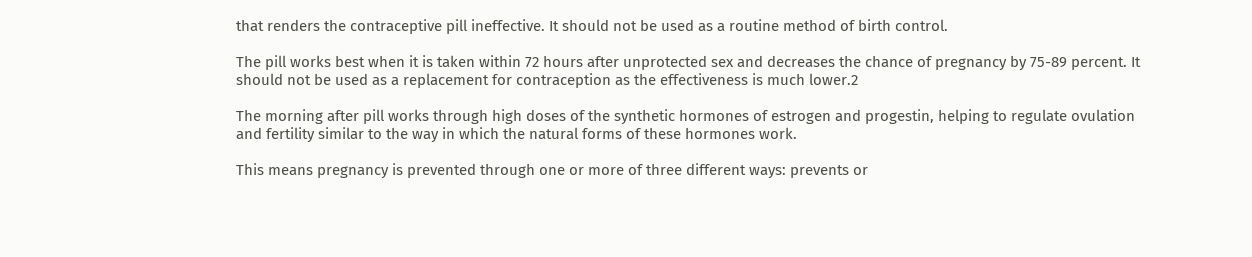that renders the contraceptive pill ineffective. It should not be used as a routine method of birth control.

The pill works best when it is taken within 72 hours after unprotected sex and decreases the chance of pregnancy by 75-89 percent. It should not be used as a replacement for contraception as the effectiveness is much lower.2

The morning after pill works through high doses of the synthetic hormones of estrogen and progestin, helping to regulate ovulation and fertility similar to the way in which the natural forms of these hormones work.

This means pregnancy is prevented through one or more of three different ways: prevents or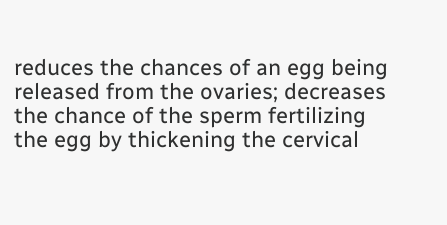reduces the chances of an egg being released from the ovaries; decreases the chance of the sperm fertilizing the egg by thickening the cervical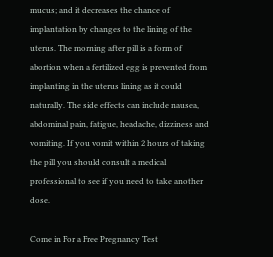mucus; and it decreases the chance of implantation by changes to the lining of the uterus. The morning after pill is a form of abortion when a fertilized egg is prevented from implanting in the uterus lining as it could naturally. The side effects can include nausea, abdominal pain, fatigue, headache, dizziness and vomiting. If you vomit within 2 hours of taking the pill you should consult a medical professional to see if you need to take another dose.

Come in For a Free Pregnancy Test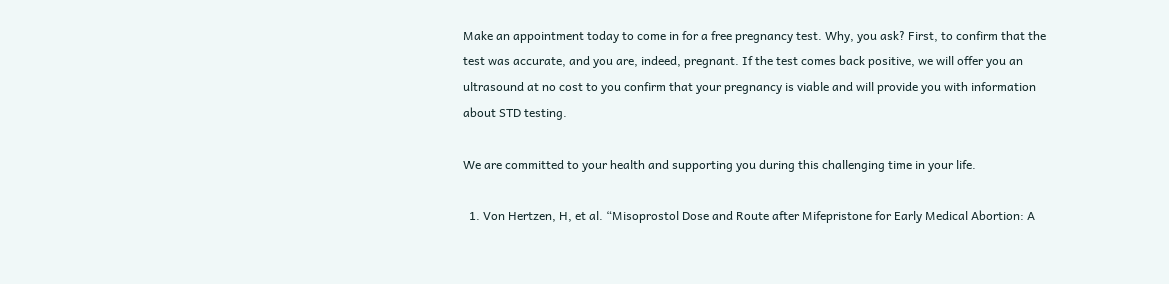Make an appointment today to come in for a free pregnancy test. Why, you ask? First, to confirm that the test was accurate, and you are, indeed, pregnant. If the test comes back positive, we will offer you an ultrasound at no cost to you confirm that your pregnancy is viable and will provide you with information about STD testing.

We are committed to your health and supporting you during this challenging time in your life.

  1. Von Hertzen, H, et al. “Misoprostol Dose and Route after Mifepristone for Early Medical Abortion: A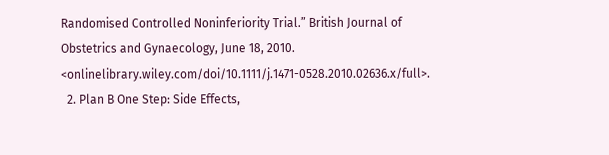Randomised Controlled Noninferiority Trial.” British Journal of Obstetrics and Gynaecology, June 18, 2010.  <onlinelibrary.wiley.com/doi/10.1111/j.1471-0528.2010.02636.x/full>.
  2. Plan B One Step: Side Effects,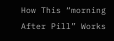How This “morning After Pill” Works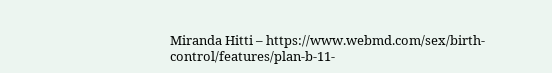Miranda Hitti – https://www.webmd.com/sex/birth-control/features/plan-b-11-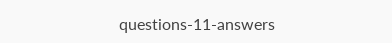questions-11-answers